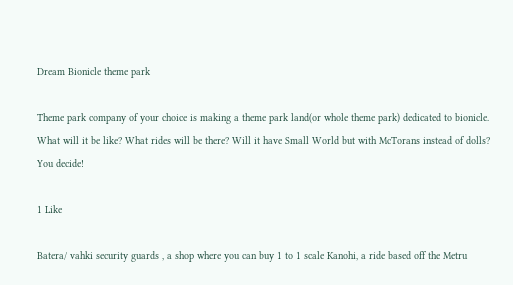Dream Bionicle theme park

Theme park company of your choice is making a theme park land(or whole theme park) dedicated to bionicle. What will it be like? What rides will be there? Will it have Small World but with McTorans instead of dolls? You decide!

1 Like

Batera/ vahki security guards , a shop where you can buy 1 to 1 scale Kanohi, a ride based off the Metru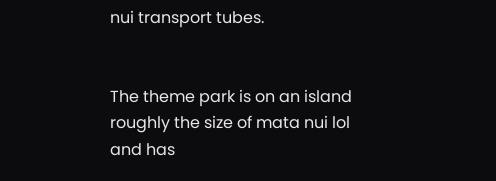nui transport tubes.


The theme park is on an island roughly the size of mata nui lol and has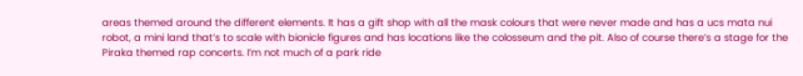areas themed around the different elements. It has a gift shop with all the mask colours that were never made and has a ucs mata nui robot, a mini land that’s to scale with bionicle figures and has locations like the colosseum and the pit. Also of course there’s a stage for the Piraka themed rap concerts. I’m not much of a park ride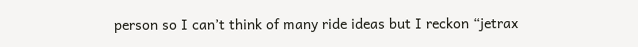person so I can’t think of many ride ideas but I reckon “jetrax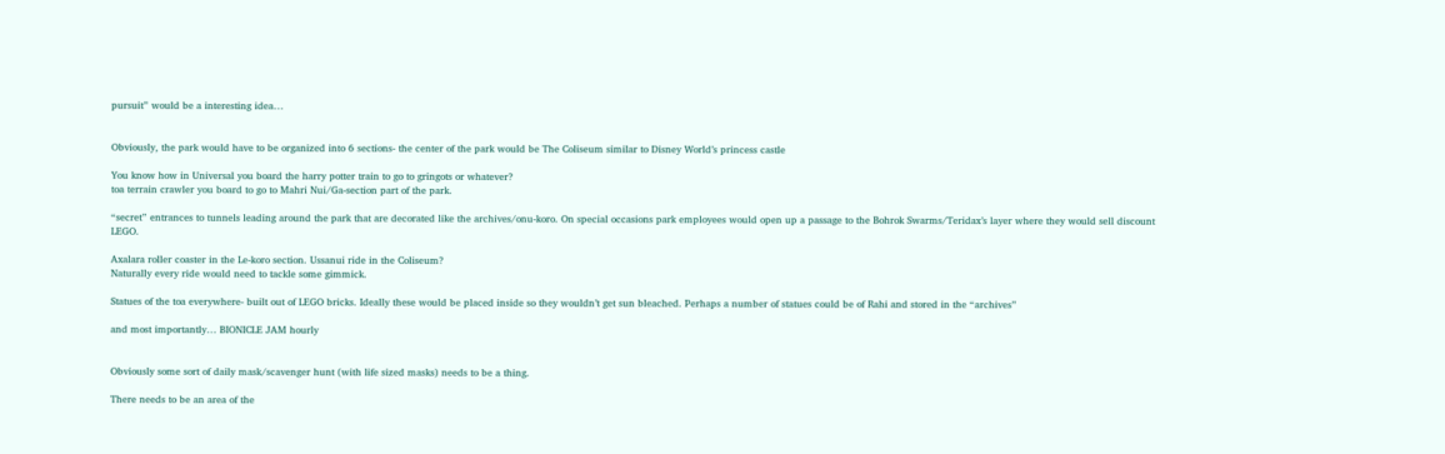pursuit” would be a interesting idea…


Obviously, the park would have to be organized into 6 sections- the center of the park would be The Coliseum similar to Disney World’s princess castle

You know how in Universal you board the harry potter train to go to gringots or whatever?
toa terrain crawler you board to go to Mahri Nui/Ga-section part of the park.

“secret” entrances to tunnels leading around the park that are decorated like the archives/onu-koro. On special occasions park employees would open up a passage to the Bohrok Swarms/Teridax’s layer where they would sell discount LEGO.

Axalara roller coaster in the Le-koro section. Ussanui ride in the Coliseum?
Naturally every ride would need to tackle some gimmick.

Statues of the toa everywhere- built out of LEGO bricks. Ideally these would be placed inside so they wouldn’t get sun bleached. Perhaps a number of statues could be of Rahi and stored in the “archives”

and most importantly… BIONICLE JAM hourly


Obviously some sort of daily mask/scavenger hunt (with life sized masks) needs to be a thing.

There needs to be an area of the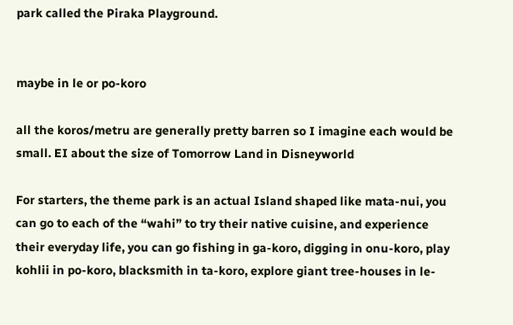park called the Piraka Playground.


maybe in le or po-koro

all the koros/metru are generally pretty barren so I imagine each would be small. EI about the size of Tomorrow Land in Disneyworld

For starters, the theme park is an actual Island shaped like mata-nui, you can go to each of the “wahi” to try their native cuisine, and experience their everyday life, you can go fishing in ga-koro, digging in onu-koro, play kohlii in po-koro, blacksmith in ta-koro, explore giant tree-houses in le-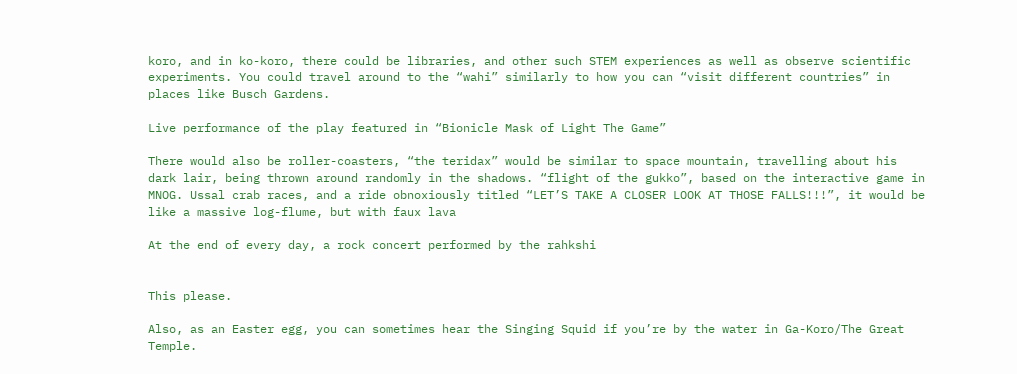koro, and in ko-koro, there could be libraries, and other such STEM experiences as well as observe scientific experiments. You could travel around to the “wahi” similarly to how you can “visit different countries” in places like Busch Gardens.

Live performance of the play featured in “Bionicle Mask of Light The Game”

There would also be roller-coasters, “the teridax” would be similar to space mountain, travelling about his dark lair, being thrown around randomly in the shadows. “flight of the gukko”, based on the interactive game in MNOG. Ussal crab races, and a ride obnoxiously titled “LET’S TAKE A CLOSER LOOK AT THOSE FALLS!!!”, it would be like a massive log-flume, but with faux lava

At the end of every day, a rock concert performed by the rahkshi


This please.

Also, as an Easter egg, you can sometimes hear the Singing Squid if you’re by the water in Ga-Koro/The Great Temple.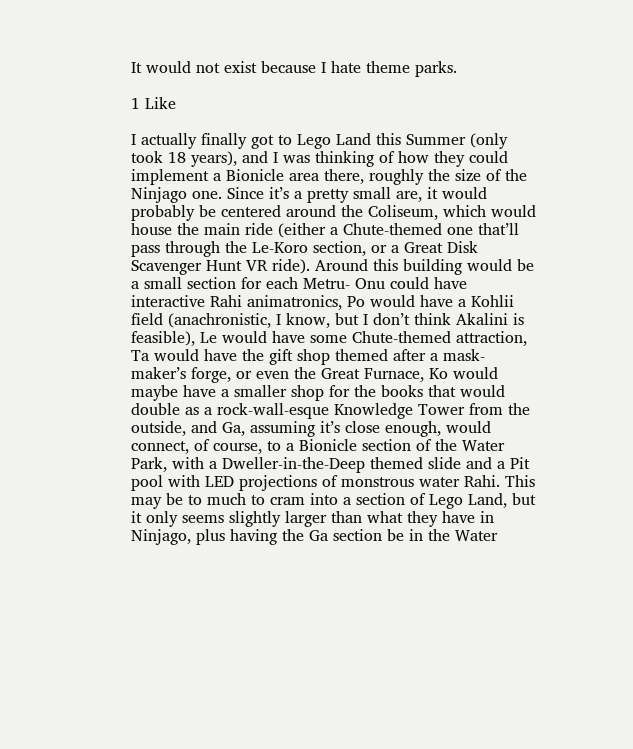It would not exist because I hate theme parks.

1 Like

I actually finally got to Lego Land this Summer (only took 18 years), and I was thinking of how they could implement a Bionicle area there, roughly the size of the Ninjago one. Since it’s a pretty small are, it would probably be centered around the Coliseum, which would house the main ride (either a Chute-themed one that’ll pass through the Le-Koro section, or a Great Disk Scavenger Hunt VR ride). Around this building would be a small section for each Metru- Onu could have interactive Rahi animatronics, Po would have a Kohlii field (anachronistic, I know, but I don’t think Akalini is feasible), Le would have some Chute-themed attraction, Ta would have the gift shop themed after a mask-maker’s forge, or even the Great Furnace, Ko would maybe have a smaller shop for the books that would double as a rock-wall-esque Knowledge Tower from the outside, and Ga, assuming it’s close enough, would connect, of course, to a Bionicle section of the Water Park, with a Dweller-in-the-Deep themed slide and a Pit pool with LED projections of monstrous water Rahi. This may be to much to cram into a section of Lego Land, but it only seems slightly larger than what they have in Ninjago, plus having the Ga section be in the Water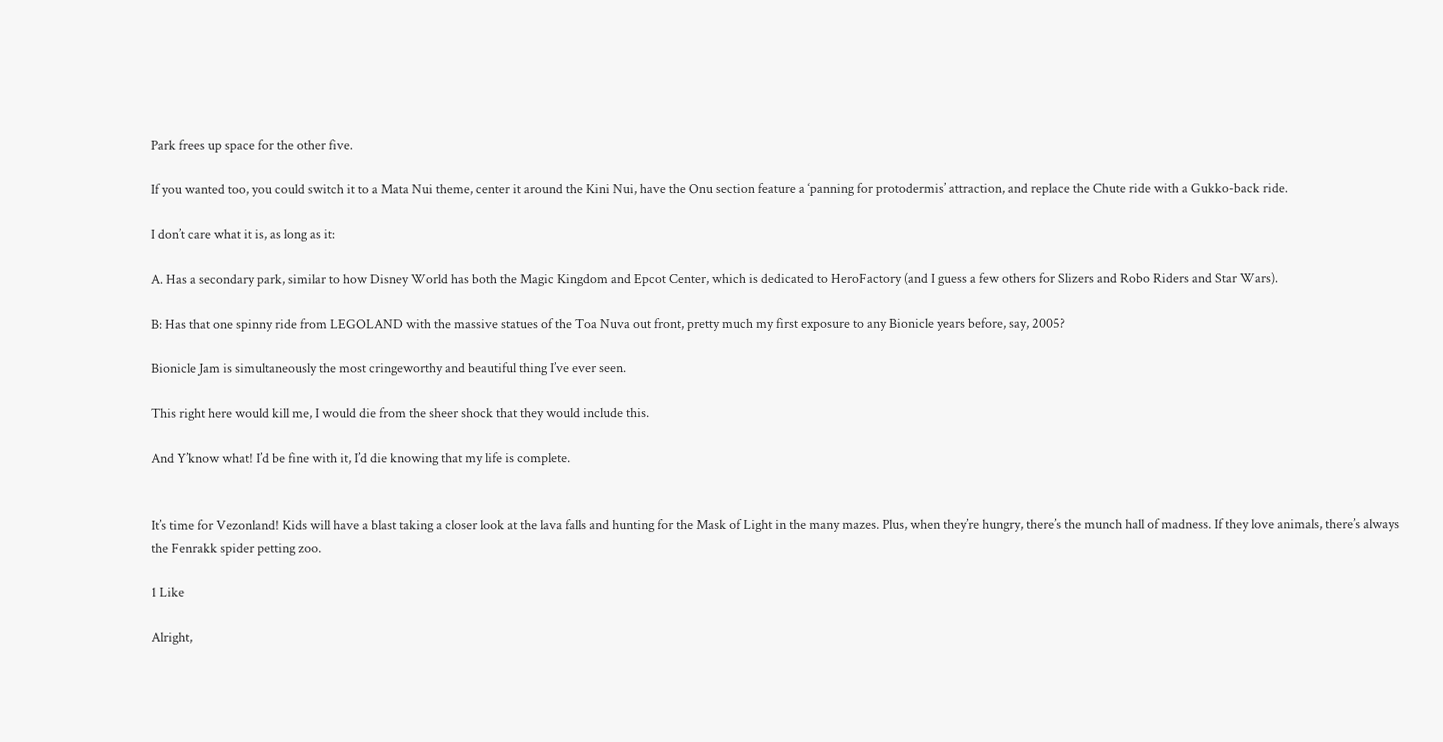Park frees up space for the other five.

If you wanted too, you could switch it to a Mata Nui theme, center it around the Kini Nui, have the Onu section feature a ‘panning for protodermis’ attraction, and replace the Chute ride with a Gukko-back ride.

I don’t care what it is, as long as it:

A. Has a secondary park, similar to how Disney World has both the Magic Kingdom and Epcot Center, which is dedicated to HeroFactory (and I guess a few others for Slizers and Robo Riders and Star Wars).

B: Has that one spinny ride from LEGOLAND with the massive statues of the Toa Nuva out front, pretty much my first exposure to any Bionicle years before, say, 2005?

Bionicle Jam is simultaneously the most cringeworthy and beautiful thing I’ve ever seen.

This right here would kill me, I would die from the sheer shock that they would include this.

And Y’know what! I’d be fine with it, I’d die knowing that my life is complete.


It’s time for Vezonland! Kids will have a blast taking a closer look at the lava falls and hunting for the Mask of Light in the many mazes. Plus, when they’re hungry, there’s the munch hall of madness. If they love animals, there’s always the Fenrakk spider petting zoo.

1 Like

Alright,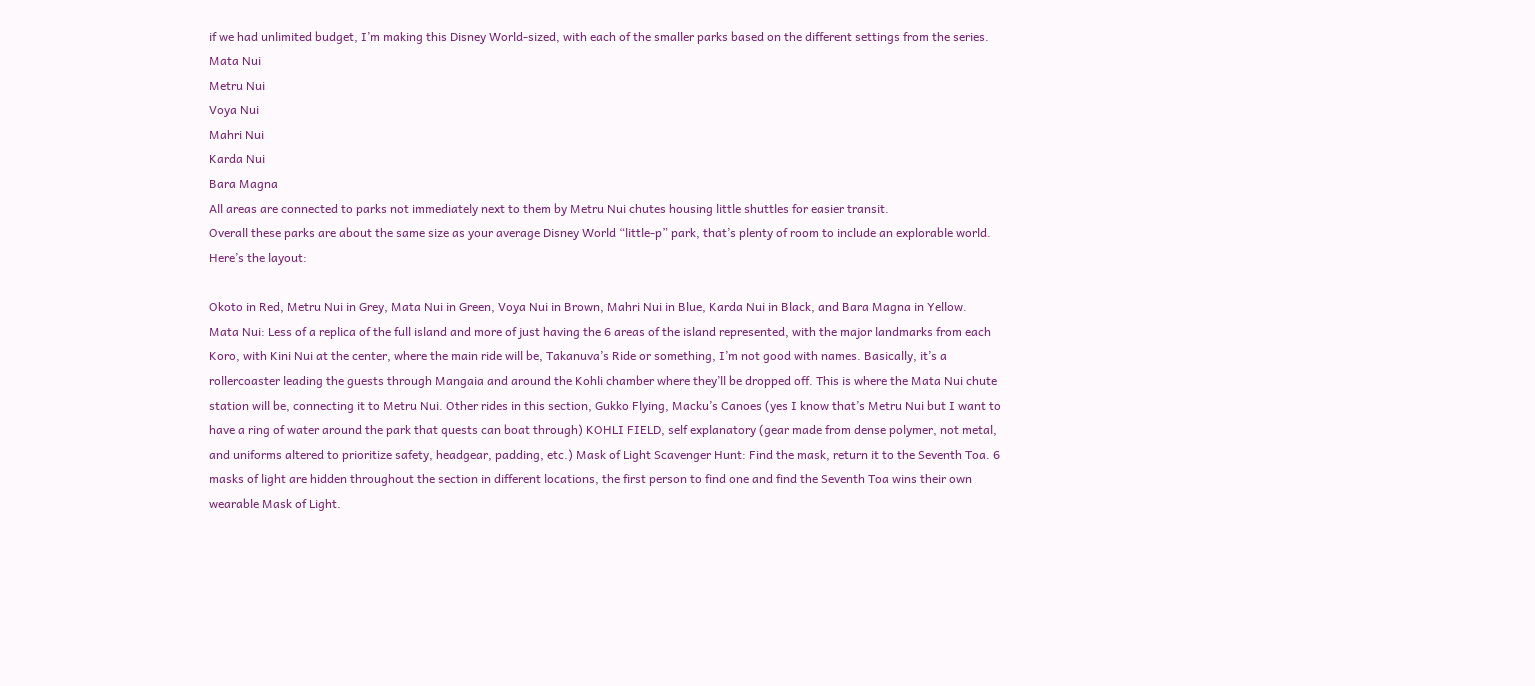if we had unlimited budget, I’m making this Disney World-sized, with each of the smaller parks based on the different settings from the series.
Mata Nui
Metru Nui
Voya Nui
Mahri Nui
Karda Nui
Bara Magna
All areas are connected to parks not immediately next to them by Metru Nui chutes housing little shuttles for easier transit.
Overall these parks are about the same size as your average Disney World “little-p” park, that’s plenty of room to include an explorable world. Here’s the layout:

Okoto in Red, Metru Nui in Grey, Mata Nui in Green, Voya Nui in Brown, Mahri Nui in Blue, Karda Nui in Black, and Bara Magna in Yellow.
Mata Nui: Less of a replica of the full island and more of just having the 6 areas of the island represented, with the major landmarks from each Koro, with Kini Nui at the center, where the main ride will be, Takanuva’s Ride or something, I’m not good with names. Basically, it’s a rollercoaster leading the guests through Mangaia and around the Kohli chamber where they’ll be dropped off. This is where the Mata Nui chute station will be, connecting it to Metru Nui. Other rides in this section, Gukko Flying, Macku’s Canoes (yes I know that’s Metru Nui but I want to have a ring of water around the park that quests can boat through) KOHLI FIELD, self explanatory (gear made from dense polymer, not metal, and uniforms altered to prioritize safety, headgear, padding, etc.) Mask of Light Scavenger Hunt: Find the mask, return it to the Seventh Toa. 6 masks of light are hidden throughout the section in different locations, the first person to find one and find the Seventh Toa wins their own wearable Mask of Light.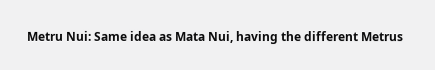Metru Nui: Same idea as Mata Nui, having the different Metrus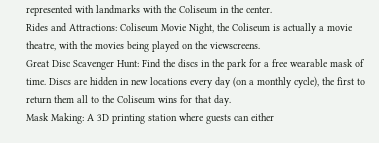represented with landmarks with the Coliseum in the center.
Rides and Attractions: Coliseum Movie Night, the Coliseum is actually a movie theatre, with the movies being played on the viewscreens.
Great Disc Scavenger Hunt: Find the discs in the park for a free wearable mask of time. Discs are hidden in new locations every day (on a monthly cycle), the first to return them all to the Coliseum wins for that day.
Mask Making: A 3D printing station where guests can either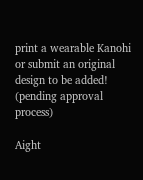print a wearable Kanohi or submit an original design to be added! (pending approval process)

Aight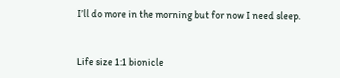I’ll do more in the morning but for now I need sleep.


Life size 1:1 bionicle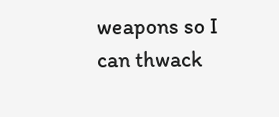weapons so I can thwack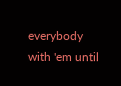everybody with 'em until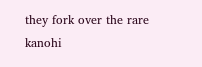they fork over the rare kanohi